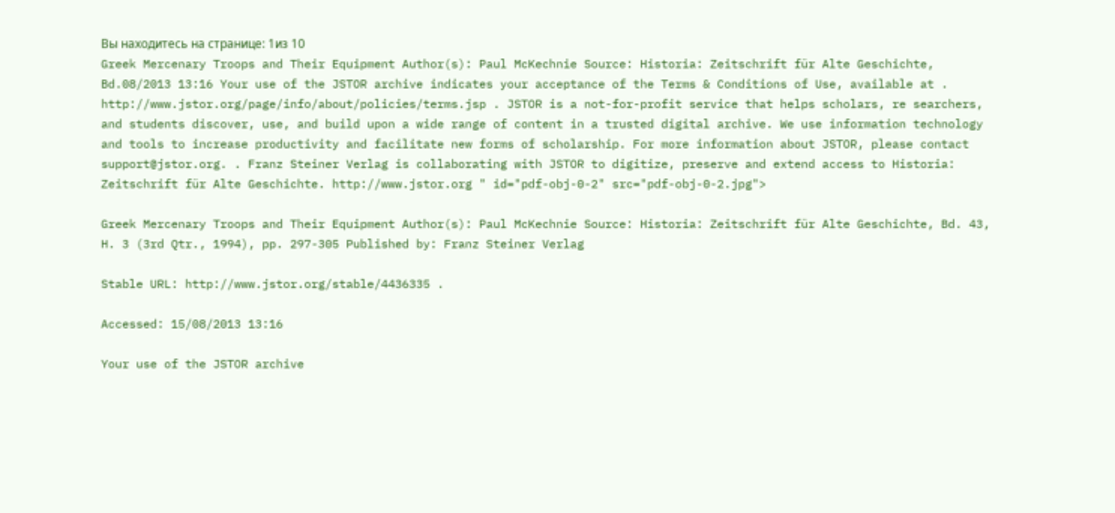Вы находитесь на странице: 1из 10
Greek Mercenary Troops and Their Equipment Author(s): Paul McKechnie Source: Historia: Zeitschrift für Alte Geschichte, Bd.08/2013 13:16 Your use of the JSTOR archive indicates your acceptance of the Terms & Conditions of Use, available at . http://www.jstor.org/page/info/about/policies/terms.jsp . JSTOR is a not-for-profit service that helps scholars, re searchers, and students discover, use, and build upon a wide range of content in a trusted digital archive. We use information technology and tools to increase productivity and facilitate new forms of scholarship. For more information about JSTOR, please contact support@jstor.org. . Franz Steiner Verlag is collaborating with JSTOR to digitize, preserve and extend access to Historia: Zeitschrift für Alte Geschichte. http://www.jstor.org " id="pdf-obj-0-2" src="pdf-obj-0-2.jpg">

Greek Mercenary Troops and Their Equipment Author(s): Paul McKechnie Source: Historia: Zeitschrift für Alte Geschichte, Bd. 43, H. 3 (3rd Qtr., 1994), pp. 297-305 Published by: Franz Steiner Verlag

Stable URL: http://www.jstor.org/stable/4436335 .

Accessed: 15/08/2013 13:16

Your use of the JSTOR archive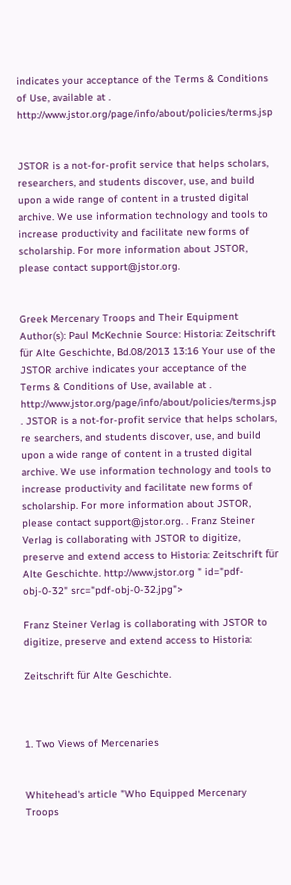indicates your acceptance of the Terms & Conditions of Use, available at . http://www.jstor.org/page/info/about/policies/terms.jsp


JSTOR is a not-for-profit service that helps scholars, researchers, and students discover, use, and build upon a wide range of content in a trusted digital archive. We use information technology and tools to increase productivity and facilitate new forms of scholarship. For more information about JSTOR, please contact support@jstor.org.


Greek Mercenary Troops and Their Equipment Author(s): Paul McKechnie Source: Historia: Zeitschrift für Alte Geschichte, Bd.08/2013 13:16 Your use of the JSTOR archive indicates your acceptance of the Terms & Conditions of Use, available at . http://www.jstor.org/page/info/about/policies/terms.jsp . JSTOR is a not-for-profit service that helps scholars, re searchers, and students discover, use, and build upon a wide range of content in a trusted digital archive. We use information technology and tools to increase productivity and facilitate new forms of scholarship. For more information about JSTOR, please contact support@jstor.org. . Franz Steiner Verlag is collaborating with JSTOR to digitize, preserve and extend access to Historia: Zeitschrift für Alte Geschichte. http://www.jstor.org " id="pdf-obj-0-32" src="pdf-obj-0-32.jpg">

Franz Steiner Verlag is collaborating with JSTOR to digitize, preserve and extend access to Historia:

Zeitschrift für Alte Geschichte.



1. Two Views of Mercenaries


Whitehead's article "Who Equipped Mercenary Troops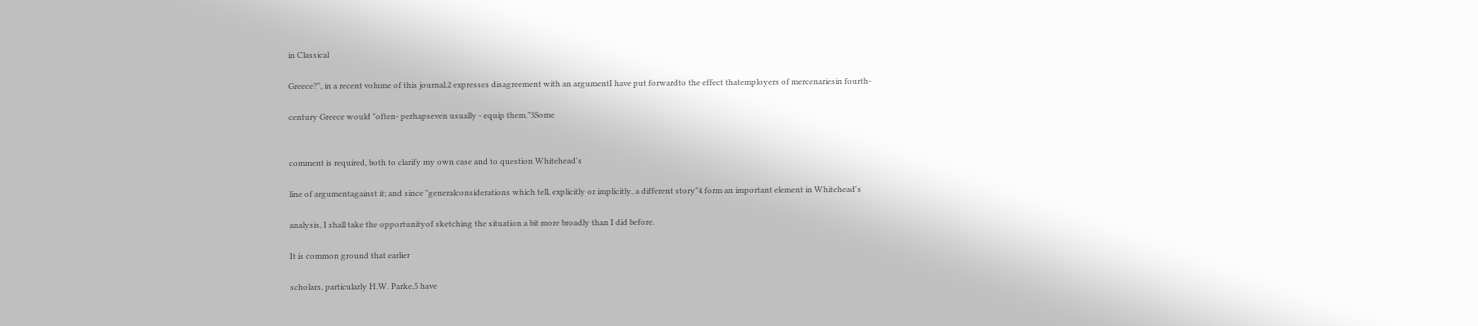in Classical

Greece?", in a recent volume of this journal,2 expresses disagreement with an argumentI have put forwardto the effect thatemployers of mercenariesin fourth-

century Greece would "often- perhapseven usually - equip them."3Some


comment is required, both to clarify my own case and to question Whitehead's

line of argumentagainst it; and since "generalconsiderations which tell, explicitly or implicitly, a different story"4 form an important element in Whitehead's

analysis, I shall take the opportunityof sketching the situation a bit more broadly than I did before.

It is common ground that earlier

scholars, particularly H.W. Parke,5 have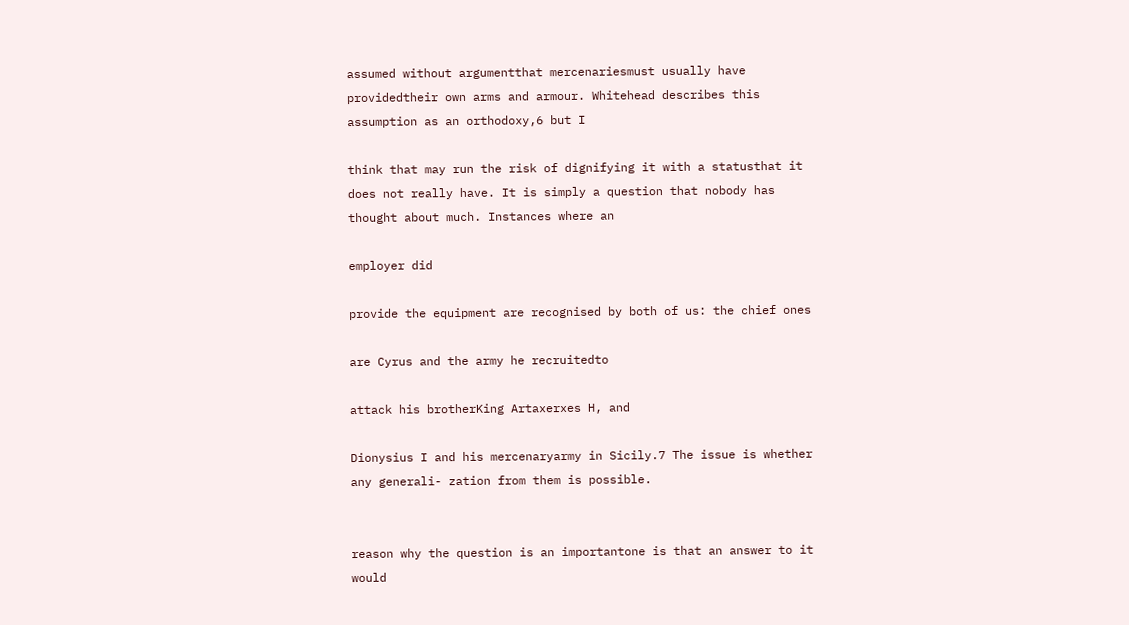assumed without argumentthat mercenariesmust usually have providedtheir own arms and armour. Whitehead describes this assumption as an orthodoxy,6 but I

think that may run the risk of dignifying it with a statusthat it does not really have. It is simply a question that nobody has thought about much. Instances where an

employer did

provide the equipment are recognised by both of us: the chief ones

are Cyrus and the army he recruitedto

attack his brotherKing Artaxerxes H, and

Dionysius I and his mercenaryarmy in Sicily.7 The issue is whether any generali- zation from them is possible.


reason why the question is an importantone is that an answer to it would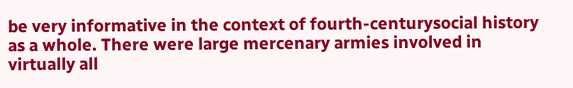be very informative in the context of fourth-centurysocial history as a whole. There were large mercenary armies involved in virtually all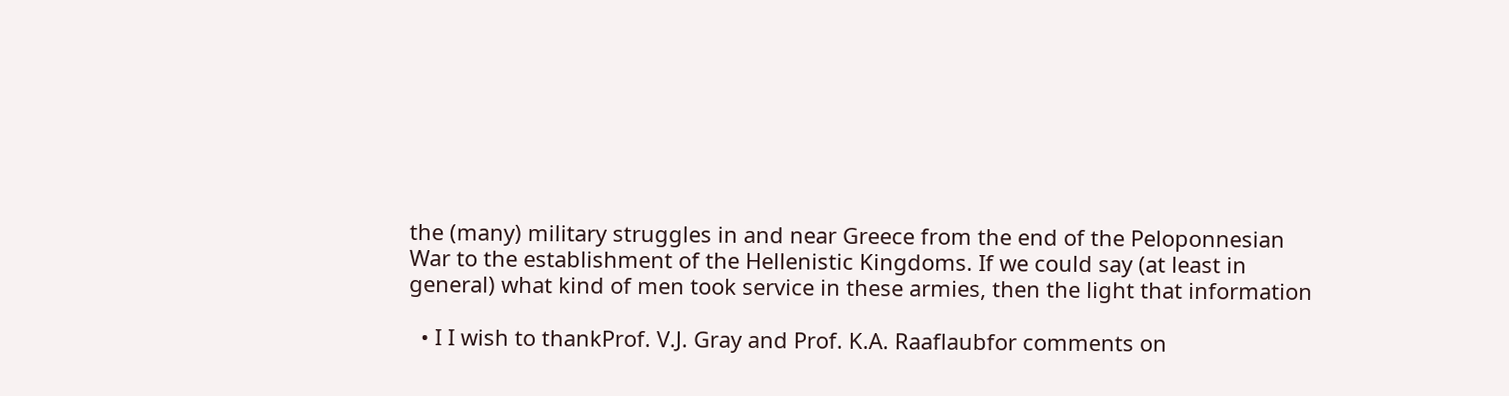the (many) military struggles in and near Greece from the end of the Peloponnesian War to the establishment of the Hellenistic Kingdoms. If we could say (at least in general) what kind of men took service in these armies, then the light that information

  • I I wish to thankProf. V.J. Gray and Prof. K.A. Raaflaubfor comments on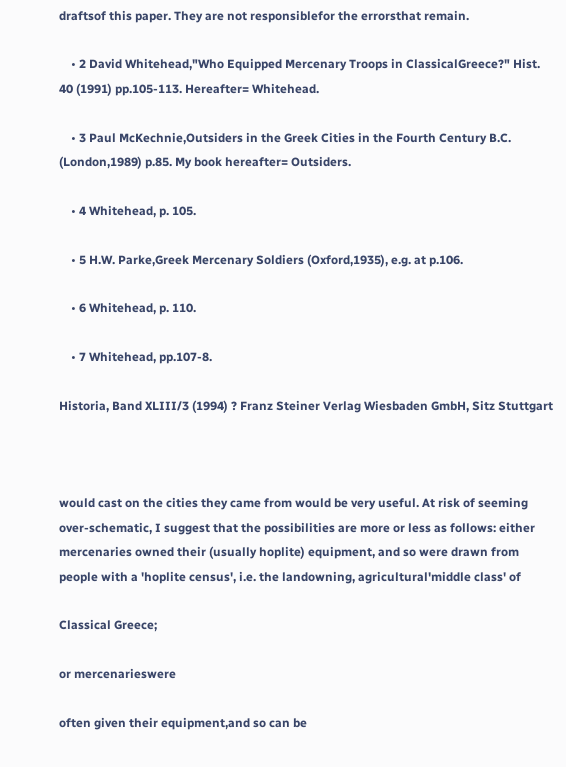draftsof this paper. They are not responsiblefor the errorsthat remain.

    • 2 David Whitehead,"Who Equipped Mercenary Troops in ClassicalGreece?" Hist. 40 (1991) pp.105-113. Hereafter= Whitehead.

    • 3 Paul McKechnie,Outsiders in the Greek Cities in the Fourth Century B.C. (London,1989) p.85. My book hereafter= Outsiders.

    • 4 Whitehead, p. 105.

    • 5 H.W. Parke,Greek Mercenary Soldiers (Oxford,1935), e.g. at p.106.

    • 6 Whitehead, p. 110.

    • 7 Whitehead, pp.107-8.

Historia, Band XLIII/3 (1994) ? Franz Steiner Verlag Wiesbaden GmbH, Sitz Stuttgart



would cast on the cities they came from would be very useful. At risk of seeming over-schematic, I suggest that the possibilities are more or less as follows: either mercenaries owned their (usually hoplite) equipment, and so were drawn from people with a 'hoplite census', i.e. the landowning, agricultural'middle class' of

Classical Greece;

or mercenarieswere

often given their equipment,and so can be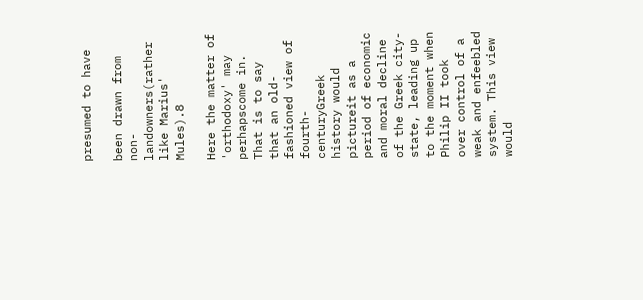presumed to have

been drawn from non-landowners(rather like Marius' Mules).8

Here the matter of 'orthodoxy' may perhapscome in. That is to say that an old-fashioned view of fourth-centuryGreek history would pictureit as a period of economic and moral decline of the Greek city-state, leading up to the moment when Philip II took over control of a weak and enfeebled system. This view would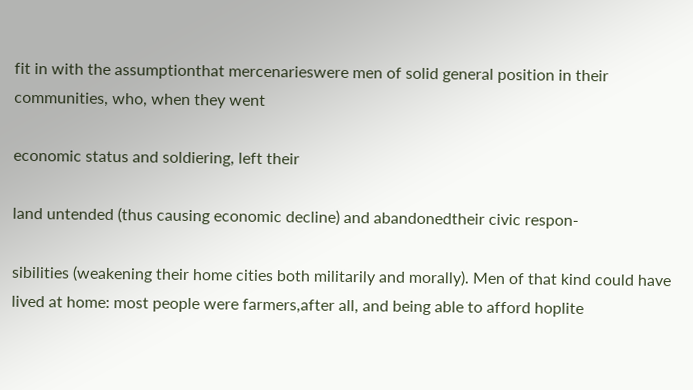fit in with the assumptionthat mercenarieswere men of solid general position in their communities, who, when they went

economic status and soldiering, left their

land untended (thus causing economic decline) and abandonedtheir civic respon-

sibilities (weakening their home cities both militarily and morally). Men of that kind could have lived at home: most people were farmers,after all, and being able to afford hoplite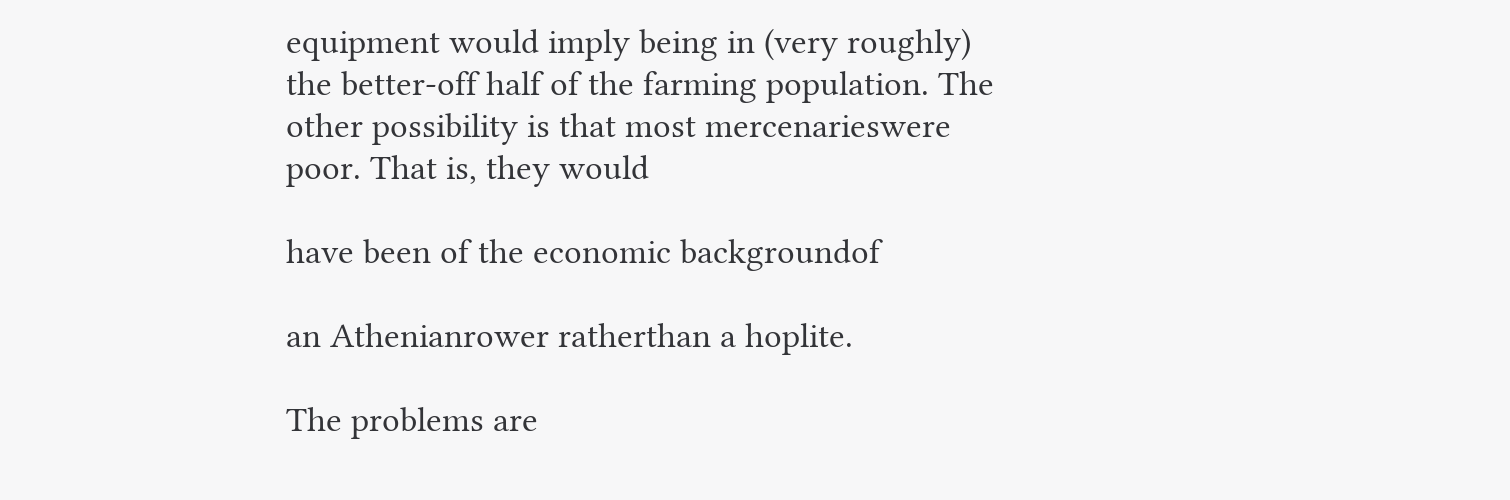equipment would imply being in (very roughly) the better-off half of the farming population. The other possibility is that most mercenarieswere poor. That is, they would

have been of the economic backgroundof

an Athenianrower ratherthan a hoplite.

The problems are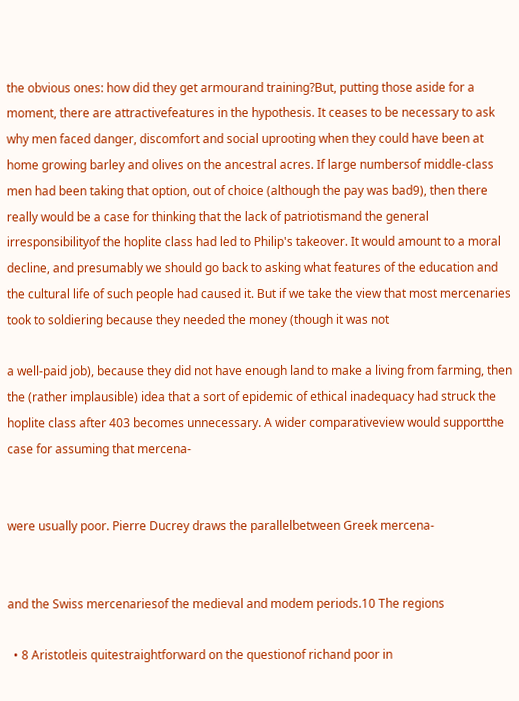the obvious ones: how did they get armourand training?But, putting those aside for a moment, there are attractivefeatures in the hypothesis. It ceases to be necessary to ask why men faced danger, discomfort and social uprooting when they could have been at home growing barley and olives on the ancestral acres. If large numbersof middle-class men had been taking that option, out of choice (although the pay was bad9), then there really would be a case for thinking that the lack of patriotismand the general irresponsibilityof the hoplite class had led to Philip's takeover. It would amount to a moral decline, and presumably we should go back to asking what features of the education and the cultural life of such people had caused it. But if we take the view that most mercenaries took to soldiering because they needed the money (though it was not

a well-paid job), because they did not have enough land to make a living from farming, then the (rather implausible) idea that a sort of epidemic of ethical inadequacy had struck the hoplite class after 403 becomes unnecessary. A wider comparativeview would supportthe case for assuming that mercena-


were usually poor. Pierre Ducrey draws the parallelbetween Greek mercena-


and the Swiss mercenariesof the medieval and modem periods.10 The regions

  • 8 Aristotleis quitestraightforward on the questionof richand poor in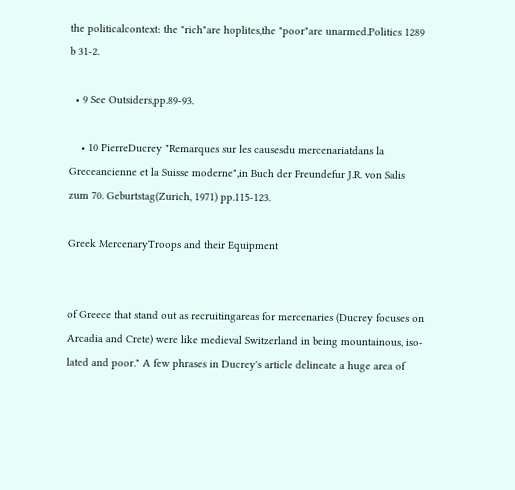the politicalcontext: the "rich"are hoplites,the "poor"are unarmed.Politics 1289 b 31-2.

  • 9 See Outsiders,pp.89-93.

    • 10 PierreDucrey "Remarques sur les causesdu mercenariatdans la Greceancienne et la Suisse moderne",in Buch der Freundefur J.R. von Salis zum 70. Geburtstag(Zurich, 1971) pp.115-123.

Greek MercenaryTroops and their Equipment


of Greece that stand out as recruitingareas for mercenaries (Ducrey focuses on Arcadia and Crete) were like medieval Switzerland in being mountainous, iso- lated and poor." A few phrases in Ducrey's article delineate a huge area of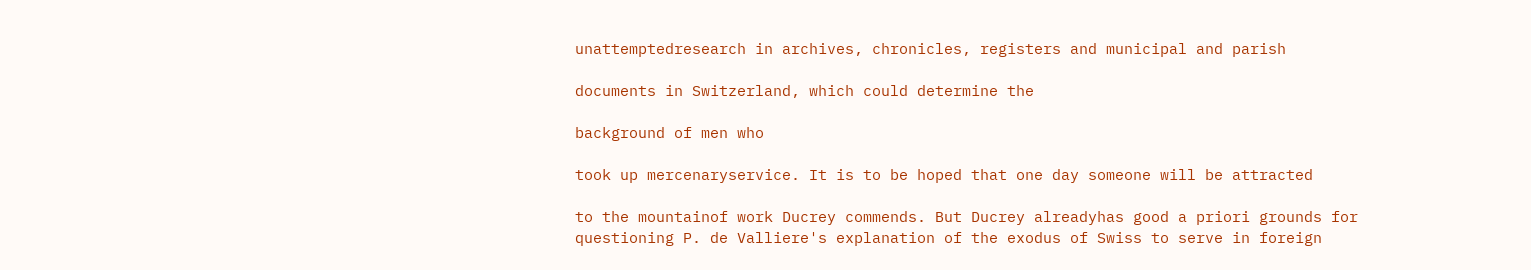unattemptedresearch in archives, chronicles, registers and municipal and parish

documents in Switzerland, which could determine the

background of men who

took up mercenaryservice. It is to be hoped that one day someone will be attracted

to the mountainof work Ducrey commends. But Ducrey alreadyhas good a priori grounds for questioning P. de Valliere's explanation of the exodus of Swiss to serve in foreign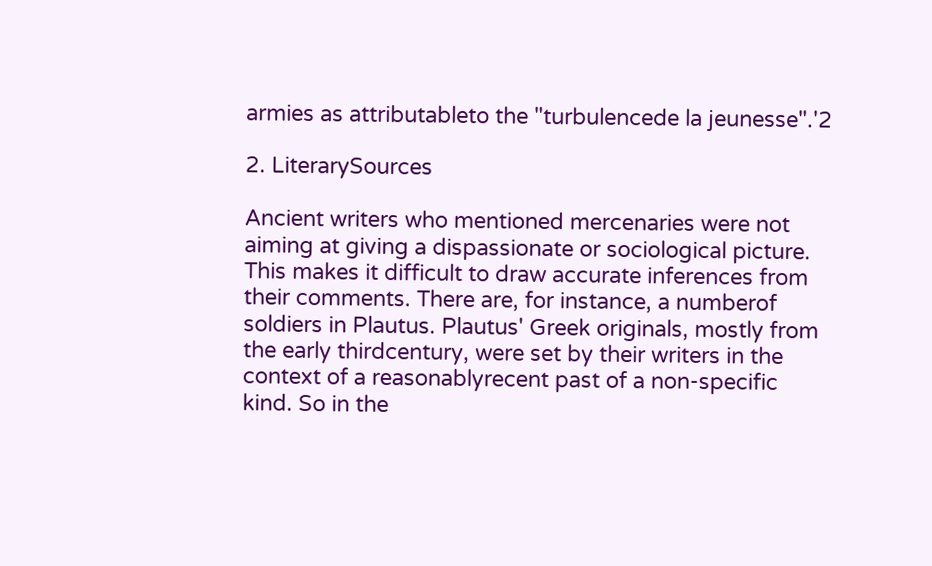armies as attributableto the "turbulencede la jeunesse".'2

2. LiterarySources

Ancient writers who mentioned mercenaries were not aiming at giving a dispassionate or sociological picture. This makes it difficult to draw accurate inferences from their comments. There are, for instance, a numberof soldiers in Plautus. Plautus' Greek originals, mostly from the early thirdcentury, were set by their writers in the context of a reasonablyrecent past of a non-specific kind. So in the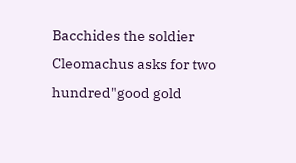Bacchides the soldier Cleomachus asks for two hundred"good gold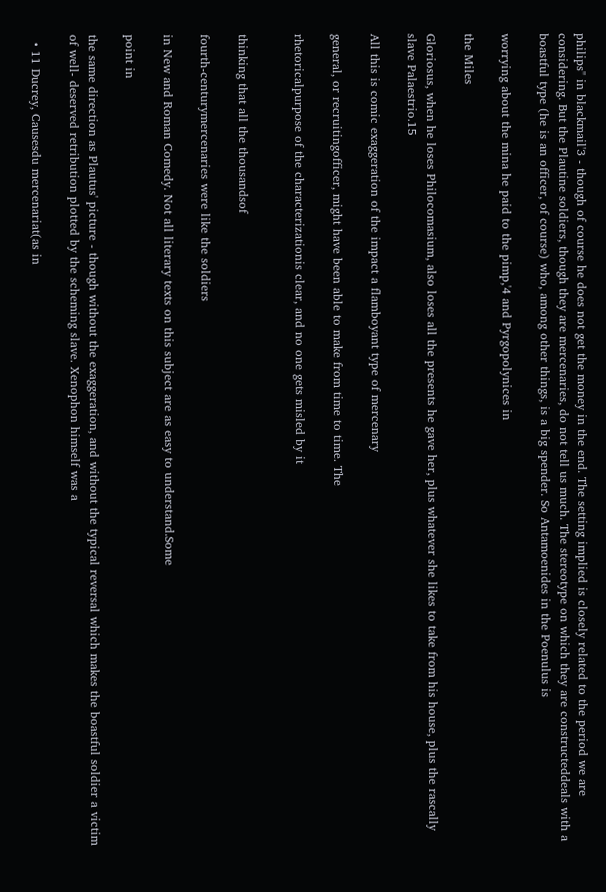philips" in blackmail'3 - though of course he does not get the money in the end. The setting implied is closely related to the period we are considering. But the Plautine soldiers, though they are mercenaries, do not tell us much. The stereotype on which they are constructeddeals with a boastful type (he is an officer, of course) who, among other things, is a big spender. So Antamoenides in the Poenulus is

worrying about the mina he paid to the pimp,'4 and Pyrgopolynices in

the Miles

Gloriosus, when he loses Philocomasium, also loses all the presents he gave her, plus whatever she likes to take from his house, plus the rascally slave Palaestrio.15

All this is comic exaggeration of the impact a flamboyant type of mercenary

general, or recruitingofficer, might have been able to make from time to time. The

rhetoricalpurpose of the characterizationis clear, and no one gets misled by it


thinking that all the thousandsof

fourth-centurymercenaries were like the soldiers

in New and Roman Comedy. Not all literary texts on this subject are as easy to understand.Some

point in

the same direction as Plautus' picture - though without the exaggeration, and without the typical reversal which makes the boastful soldier a victim of well- deserved retribution plotted by the scheming slave. Xenophon himself was a

  • 11 Ducrey, Causesdu mercenariat(as in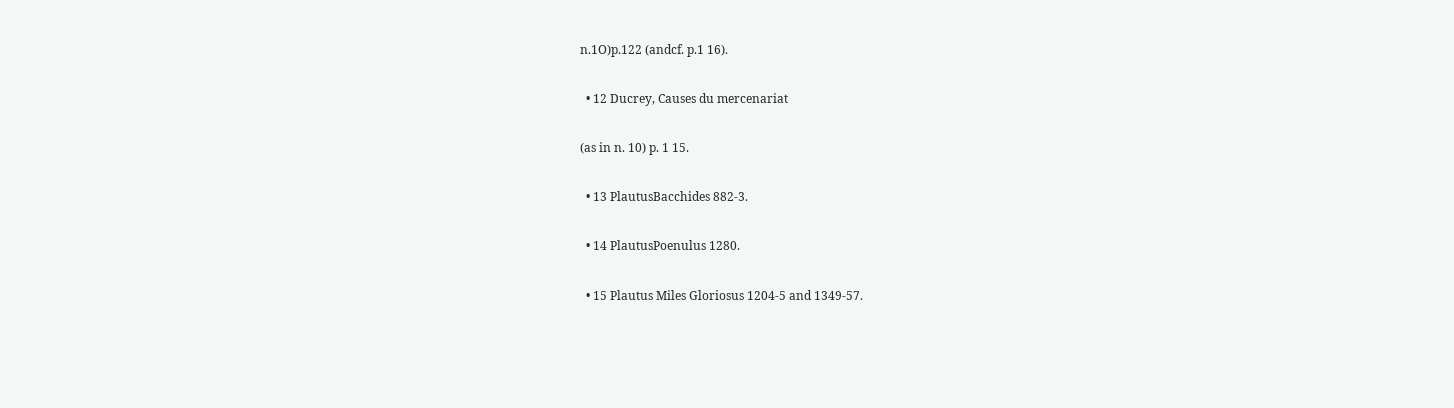n.1O)p.122 (andcf. p.1 16).

  • 12 Ducrey, Causes du mercenariat

(as in n. 10) p. 1 15.

  • 13 PlautusBacchides 882-3.

  • 14 PlautusPoenulus 1280.

  • 15 Plautus Miles Gloriosus 1204-5 and 1349-57.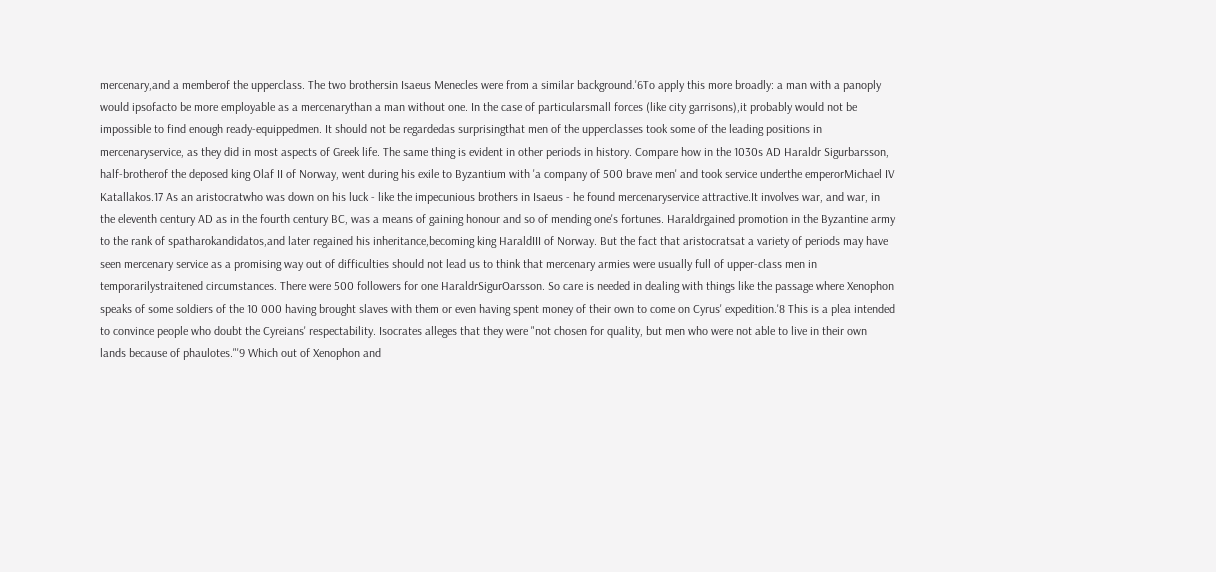mercenary,and a memberof the upperclass. The two brothersin Isaeus Menecles were from a similar background.'6To apply this more broadly: a man with a panoply would ipsofacto be more employable as a mercenarythan a man without one. In the case of particularsmall forces (like city garrisons),it probably would not be impossible to find enough ready-equippedmen. It should not be regardedas surprisingthat men of the upperclasses took some of the leading positions in mercenaryservice, as they did in most aspects of Greek life. The same thing is evident in other periods in history. Compare how in the 1030s AD Haraldr Sigurbarsson, half-brotherof the deposed king Olaf II of Norway, went during his exile to Byzantium with 'a company of 500 brave men' and took service underthe emperorMichael IV Katallakos.17 As an aristocratwho was down on his luck - like the impecunious brothers in Isaeus - he found mercenaryservice attractive.It involves war, and war, in the eleventh century AD as in the fourth century BC, was a means of gaining honour and so of mending one's fortunes. Haraldrgained promotion in the Byzantine army to the rank of spatharokandidatos,and later regained his inheritance,becoming king HaraldIII of Norway. But the fact that aristocratsat a variety of periods may have seen mercenary service as a promising way out of difficulties should not lead us to think that mercenary armies were usually full of upper-class men in temporarilystraitened circumstances. There were 500 followers for one HaraldrSigurOarsson. So care is needed in dealing with things like the passage where Xenophon speaks of some soldiers of the 10 000 having brought slaves with them or even having spent money of their own to come on Cyrus' expedition.'8 This is a plea intended to convince people who doubt the Cyreians' respectability. Isocrates alleges that they were "not chosen for quality, but men who were not able to live in their own lands because of phaulotes."'9 Which out of Xenophon and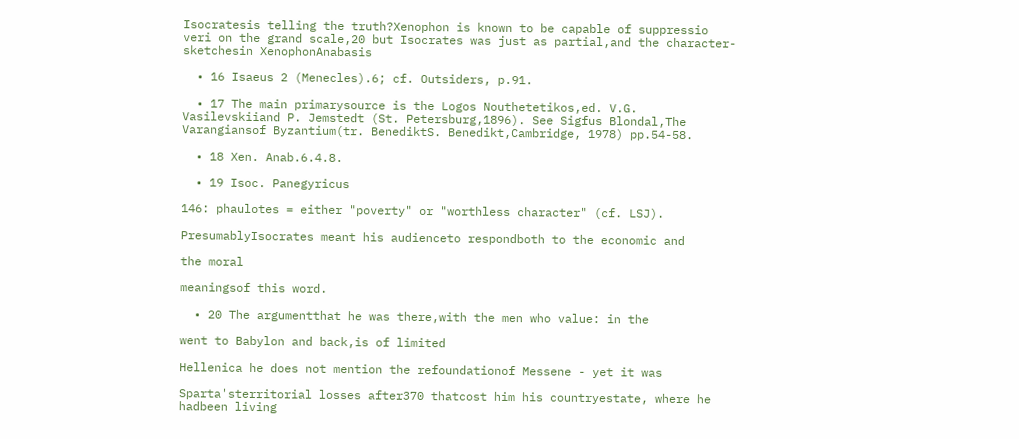Isocratesis telling the truth?Xenophon is known to be capable of suppressio veri on the grand scale,20 but Isocrates was just as partial,and the character-sketchesin XenophonAnabasis

  • 16 Isaeus 2 (Menecles).6; cf. Outsiders, p.91.

  • 17 The main primarysource is the Logos Nouthetetikos,ed. V.G. Vasilevskiiand P. Jemstedt (St. Petersburg,1896). See Sigfus Blondal,The Varangiansof Byzantium(tr. BenediktS. Benedikt,Cambridge, 1978) pp.54-58.

  • 18 Xen. Anab.6.4.8.

  • 19 Isoc. Panegyricus

146: phaulotes = either "poverty" or "worthless character" (cf. LSJ).

PresumablyIsocrates meant his audienceto respondboth to the economic and

the moral

meaningsof this word.

  • 20 The argumentthat he was there,with the men who value: in the

went to Babylon and back,is of limited

Hellenica he does not mention the refoundationof Messene - yet it was

Sparta'sterritorial losses after370 thatcost him his countryestate, where he hadbeen living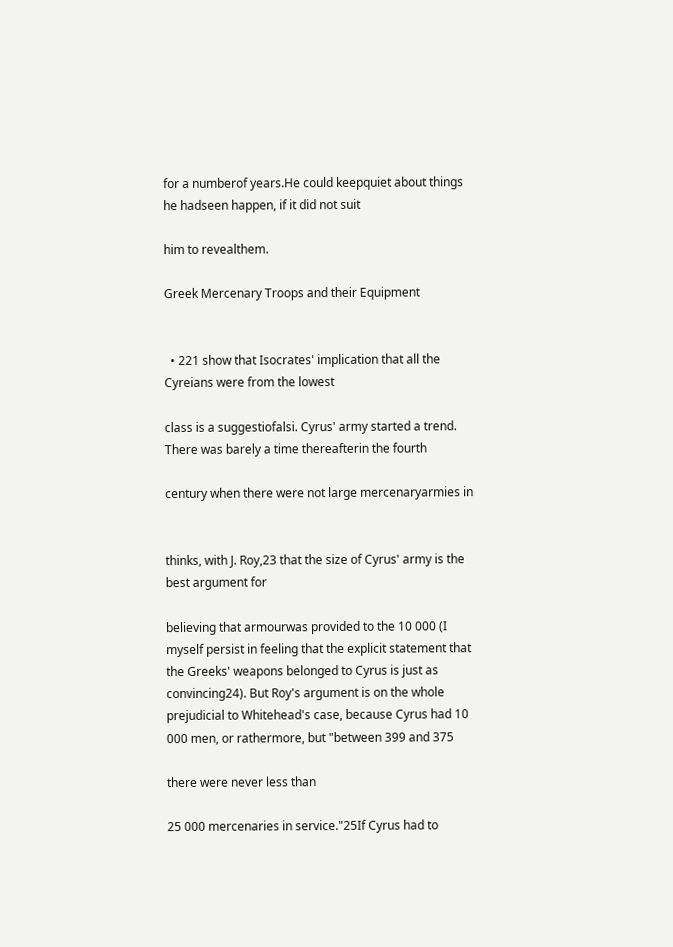for a numberof years.He could keepquiet about things he hadseen happen, if it did not suit

him to revealthem.

Greek Mercenary Troops and their Equipment


  • 221 show that Isocrates' implication that all the Cyreians were from the lowest

class is a suggestiofalsi. Cyrus' army started a trend. There was barely a time thereafterin the fourth

century when there were not large mercenaryarmies in


thinks, with J. Roy,23 that the size of Cyrus' army is the best argument for

believing that armourwas provided to the 10 000 (I myself persist in feeling that the explicit statement that the Greeks' weapons belonged to Cyrus is just as convincing24). But Roy's argument is on the whole prejudicial to Whitehead's case, because Cyrus had 10 000 men, or rathermore, but "between 399 and 375

there were never less than

25 000 mercenaries in service."25If Cyrus had to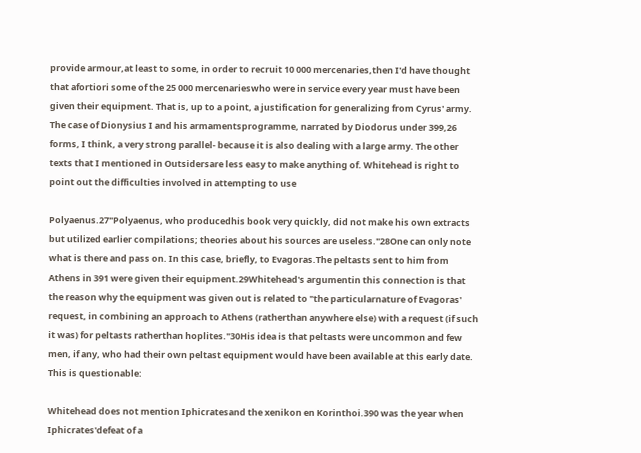provide armour,at least to some, in order to recruit 10 000 mercenaries,then I'd have thought that afortiori some of the 25 000 mercenarieswho were in service every year must have been given their equipment. That is, up to a point, a justification for generalizing from Cyrus' army. The case of Dionysius I and his armamentsprogramme, narrated by Diodorus under 399,26 forms, I think, a very strong parallel- because it is also dealing with a large army. The other texts that I mentioned in Outsidersare less easy to make anything of. Whitehead is right to point out the difficulties involved in attempting to use

Polyaenus.27"Polyaenus, who producedhis book very quickly, did not make his own extracts but utilized earlier compilations; theories about his sources are useless."28One can only note what is there and pass on. In this case, briefly, to Evagoras.The peltasts sent to him from Athens in 391 were given their equipment.29Whitehead's argumentin this connection is that the reason why the equipment was given out is related to "the particularnature of Evagoras' request, in combining an approach to Athens (ratherthan anywhere else) with a request (if such it was) for peltasts ratherthan hoplites."30His idea is that peltasts were uncommon and few men, if any, who had their own peltast equipment would have been available at this early date. This is questionable:

Whitehead does not mention Iphicratesand the xenikon en Korinthoi.390 was the year when Iphicrates'defeat of a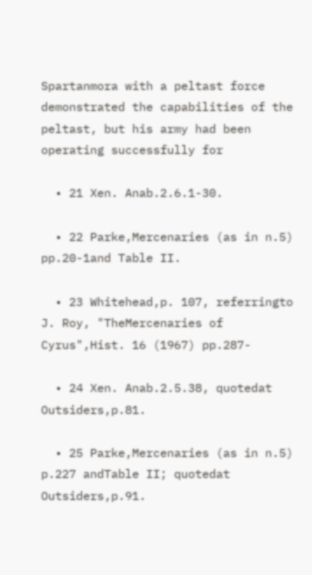Spartanmora with a peltast force demonstrated the capabilities of the peltast, but his army had been operating successfully for

  • 21 Xen. Anab.2.6.1-30.

  • 22 Parke,Mercenaries (as in n.5) pp.20-1and Table II.

  • 23 Whitehead,p. 107, referringto J. Roy, "TheMercenaries of Cyrus",Hist. 16 (1967) pp.287-

  • 24 Xen. Anab.2.5.38, quotedat Outsiders,p.81.

  • 25 Parke,Mercenaries (as in n.5) p.227 andTable II; quotedat Outsiders,p.91.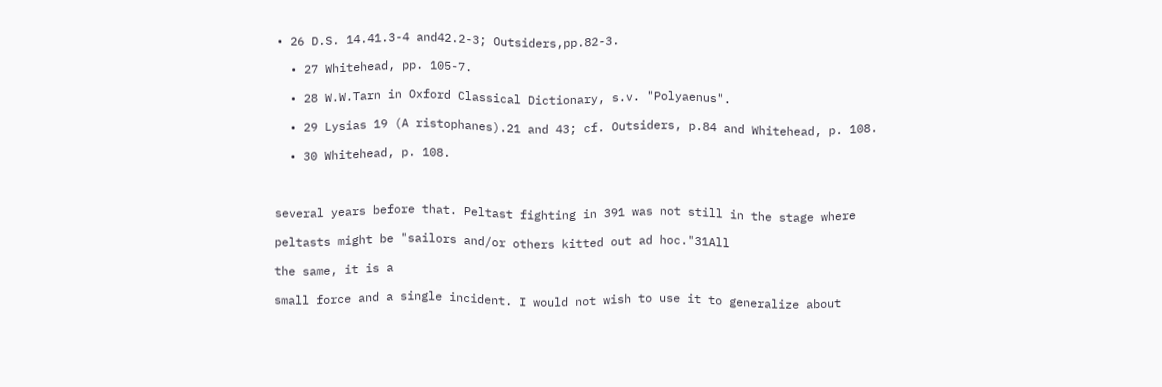• 26 D.S. 14.41.3-4 and42.2-3; Outsiders,pp.82-3.

  • 27 Whitehead, pp. 105-7.

  • 28 W.W.Tarn in Oxford Classical Dictionary, s.v. "Polyaenus".

  • 29 Lysias 19 (A ristophanes).21 and 43; cf. Outsiders, p.84 and Whitehead, p. 108.

  • 30 Whitehead, p. 108.



several years before that. Peltast fighting in 391 was not still in the stage where

peltasts might be "sailors and/or others kitted out ad hoc."31All

the same, it is a

small force and a single incident. I would not wish to use it to generalize about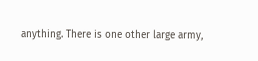anything. There is one other large army,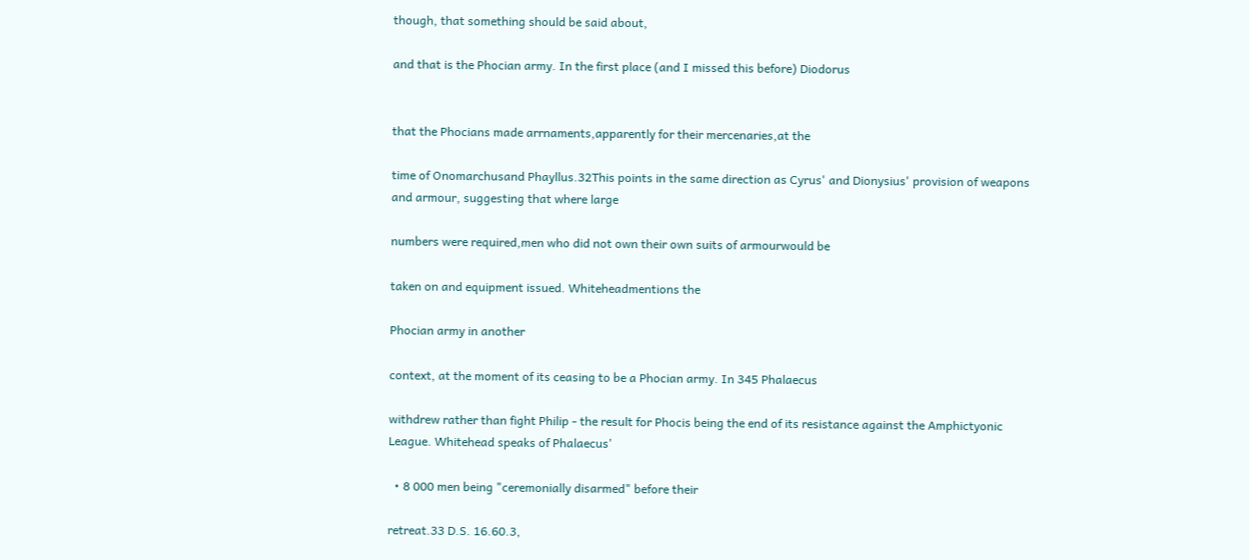though, that something should be said about,

and that is the Phocian army. In the first place (and I missed this before) Diodorus


that the Phocians made arrnaments,apparently for their mercenaries,at the

time of Onomarchusand Phayllus.32This points in the same direction as Cyrus' and Dionysius' provision of weapons and armour, suggesting that where large

numbers were required,men who did not own their own suits of armourwould be

taken on and equipment issued. Whiteheadmentions the

Phocian army in another

context, at the moment of its ceasing to be a Phocian army. In 345 Phalaecus

withdrew rather than fight Philip - the result for Phocis being the end of its resistance against the Amphictyonic League. Whitehead speaks of Phalaecus'

  • 8 000 men being "ceremonially disarmed" before their

retreat.33 D.S. 16.60.3,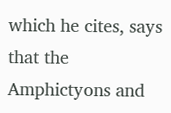which he cites, says that the Amphictyons and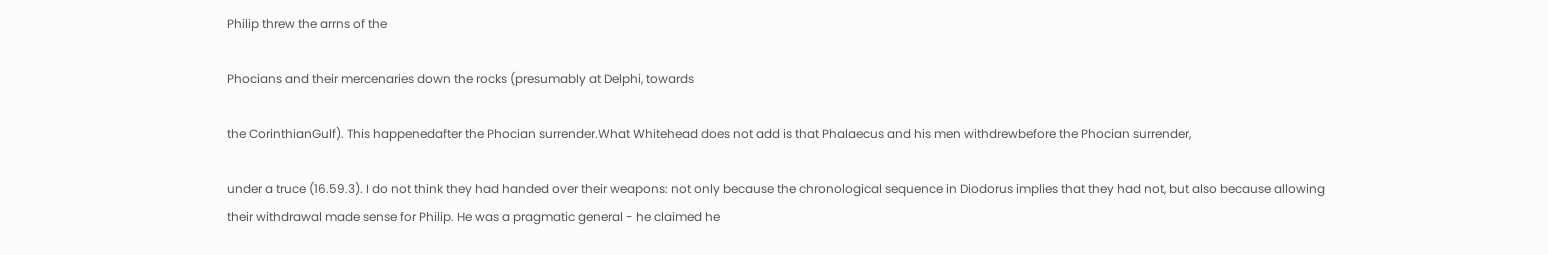Philip threw the arrns of the

Phocians and their mercenaries down the rocks (presumably at Delphi, towards

the CorinthianGulf). This happenedafter the Phocian surrender.What Whitehead does not add is that Phalaecus and his men withdrewbefore the Phocian surrender,

under a truce (16.59.3). I do not think they had handed over their weapons: not only because the chronological sequence in Diodorus implies that they had not, but also because allowing their withdrawal made sense for Philip. He was a pragmatic general - he claimed he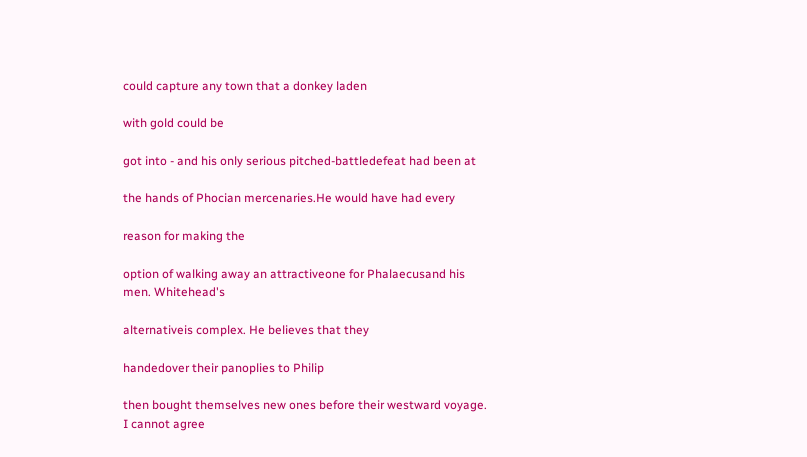could capture any town that a donkey laden

with gold could be

got into - and his only serious pitched-battledefeat had been at

the hands of Phocian mercenaries.He would have had every

reason for making the

option of walking away an attractiveone for Phalaecusand his men. Whitehead's

alternativeis complex. He believes that they

handedover their panoplies to Philip

then bought themselves new ones before their westward voyage. I cannot agree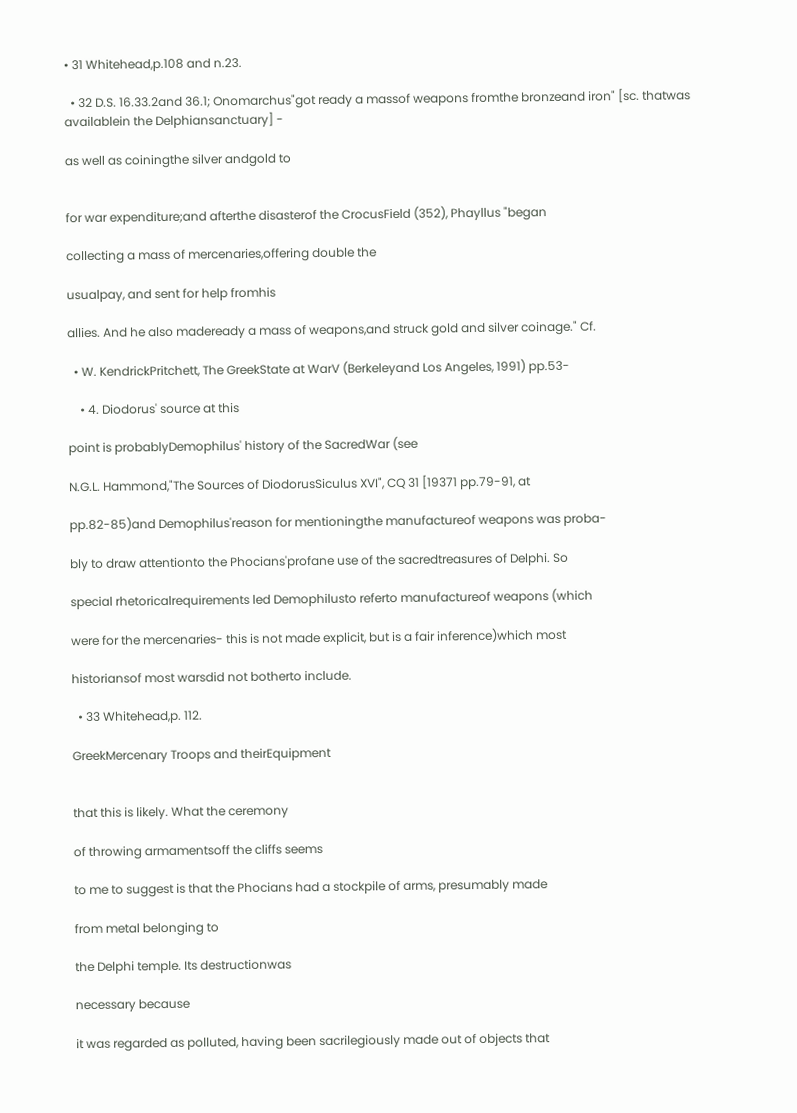• 31 Whitehead,p.108 and n.23.

  • 32 D.S. 16.33.2and 36.1; Onomarchus"got ready a massof weapons fromthe bronzeand iron" [sc. thatwas availablein the Delphiansanctuary] -

as well as coiningthe silver andgold to


for war expenditure;and afterthe disasterof the CrocusField (352), Phayllus "began

collecting a mass of mercenaries,offering double the

usualpay, and sent for help fromhis

allies. And he also madeready a mass of weapons,and struck gold and silver coinage." Cf.

  • W. KendrickPritchett, The GreekState at WarV (Berkeleyand Los Angeles, 1991) pp.53-

    • 4. Diodorus' source at this

point is probablyDemophilus' history of the SacredWar (see

N.G.L. Hammond,"The Sources of DiodorusSiculus XVI", CQ 31 [19371 pp.79-91, at

pp.82-85)and Demophilus'reason for mentioningthe manufactureof weapons was proba-

bly to draw attentionto the Phocians'profane use of the sacredtreasures of Delphi. So

special rhetoricalrequirements led Demophilusto referto manufactureof weapons (which

were for the mercenaries- this is not made explicit, but is a fair inference)which most

historiansof most warsdid not botherto include.

  • 33 Whitehead,p. 112.

GreekMercenary Troops and theirEquipment


that this is likely. What the ceremony

of throwing armamentsoff the cliffs seems

to me to suggest is that the Phocians had a stockpile of arms, presumably made

from metal belonging to

the Delphi temple. Its destructionwas

necessary because

it was regarded as polluted, having been sacrilegiously made out of objects that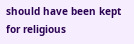should have been kept for religious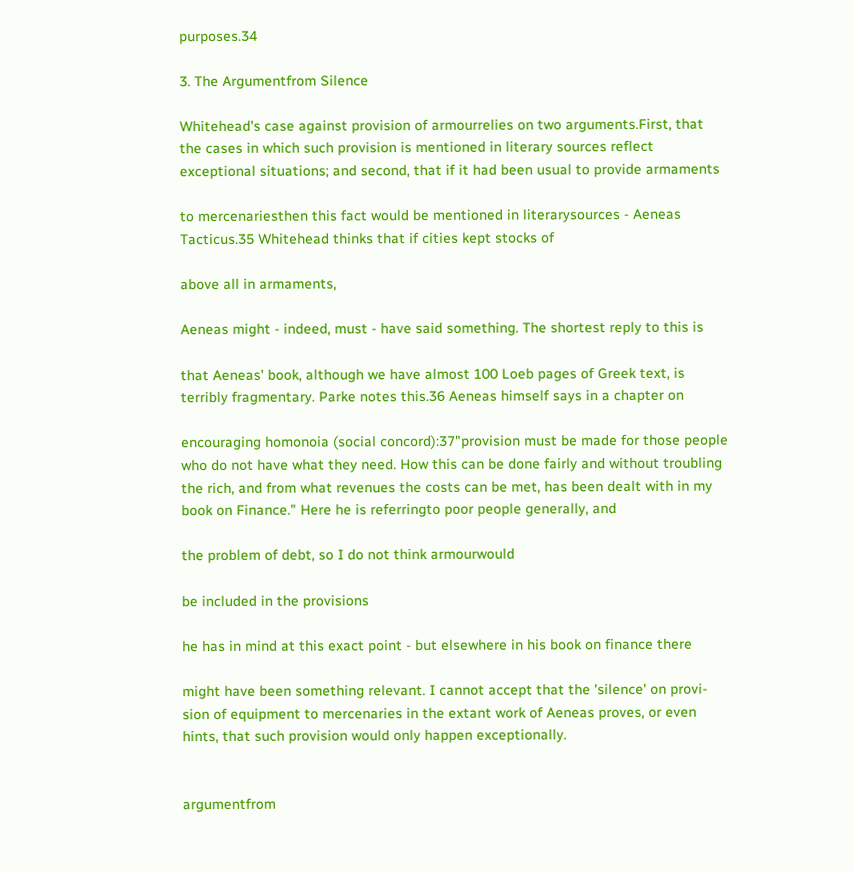purposes.34

3. The Argumentfrom Silence

Whitehead's case against provision of armourrelies on two arguments.First, that the cases in which such provision is mentioned in literary sources reflect exceptional situations; and second, that if it had been usual to provide armaments

to mercenariesthen this fact would be mentioned in literarysources - Aeneas Tacticus.35 Whitehead thinks that if cities kept stocks of

above all in armaments,

Aeneas might - indeed, must - have said something. The shortest reply to this is

that Aeneas' book, although we have almost 100 Loeb pages of Greek text, is terribly fragmentary. Parke notes this.36 Aeneas himself says in a chapter on

encouraging homonoia (social concord):37"provision must be made for those people who do not have what they need. How this can be done fairly and without troubling the rich, and from what revenues the costs can be met, has been dealt with in my book on Finance." Here he is referringto poor people generally, and

the problem of debt, so I do not think armourwould

be included in the provisions

he has in mind at this exact point - but elsewhere in his book on finance there

might have been something relevant. I cannot accept that the 'silence' on provi- sion of equipment to mercenaries in the extant work of Aeneas proves, or even hints, that such provision would only happen exceptionally.


argumentfrom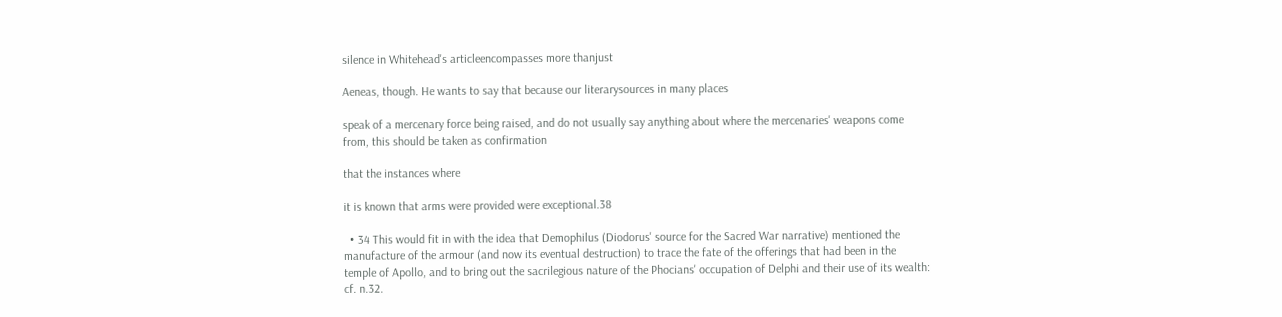silence in Whitehead's articleencompasses more thanjust

Aeneas, though. He wants to say that because our literarysources in many places

speak of a mercenary force being raised, and do not usually say anything about where the mercenaries' weapons come from, this should be taken as confirmation

that the instances where

it is known that arms were provided were exceptional.38

  • 34 This would fit in with the idea that Demophilus (Diodorus' source for the Sacred War narrative) mentioned the manufacture of the armour (and now its eventual destruction) to trace the fate of the offerings that had been in the temple of Apollo, and to bring out the sacrilegious nature of the Phocians' occupation of Delphi and their use of its wealth: cf. n.32.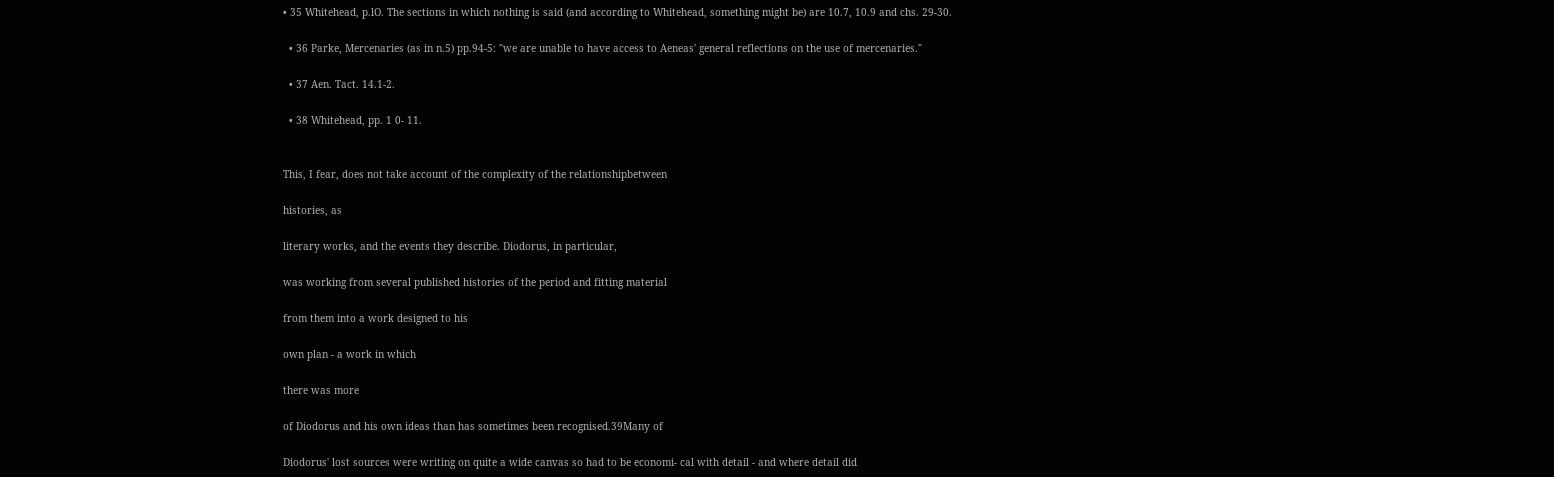• 35 Whitehead, p.lO. The sections in which nothing is said (and according to Whitehead, something might be) are 10.7, 10.9 and chs. 29-30.

  • 36 Parke, Mercenaries (as in n.5) pp.94-5: "we are unable to have access to Aeneas' general reflections on the use of mercenaries."

  • 37 Aen. Tact. 14.1-2.

  • 38 Whitehead, pp. 1 0- 11.


This, I fear, does not take account of the complexity of the relationshipbetween

histories, as

literary works, and the events they describe. Diodorus, in particular,

was working from several published histories of the period and fitting material

from them into a work designed to his

own plan - a work in which

there was more

of Diodorus and his own ideas than has sometimes been recognised.39Many of

Diodorus' lost sources were writing on quite a wide canvas so had to be economi- cal with detail - and where detail did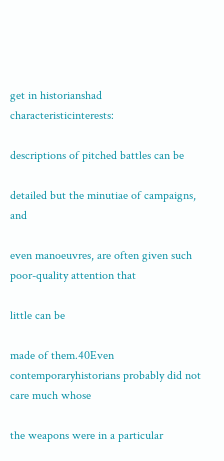get in historianshad characteristicinterests:

descriptions of pitched battles can be

detailed but the minutiae of campaigns, and

even manoeuvres, are often given such poor-quality attention that

little can be

made of them.40Even contemporaryhistorians probably did not care much whose

the weapons were in a particular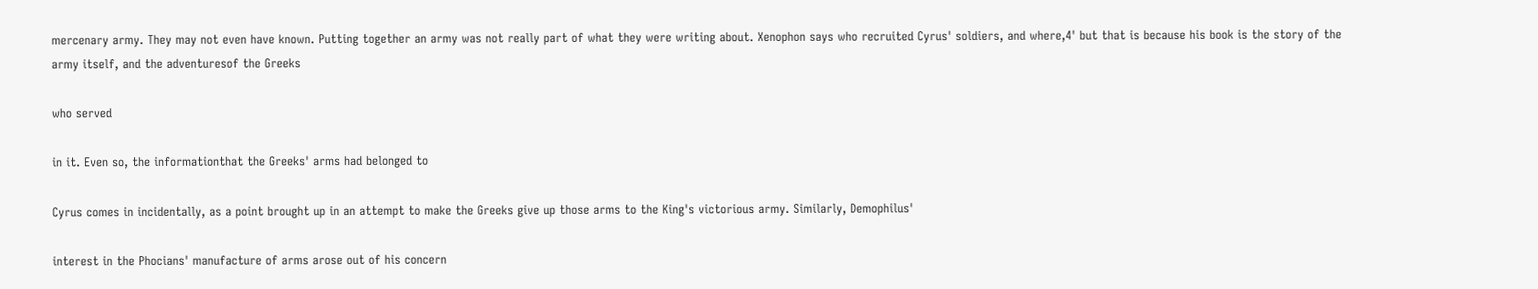mercenary army. They may not even have known. Putting together an army was not really part of what they were writing about. Xenophon says who recruited Cyrus' soldiers, and where,4' but that is because his book is the story of the army itself, and the adventuresof the Greeks

who served

in it. Even so, the informationthat the Greeks' arms had belonged to

Cyrus comes in incidentally, as a point brought up in an attempt to make the Greeks give up those arms to the King's victorious army. Similarly, Demophilus'

interest in the Phocians' manufacture of arms arose out of his concern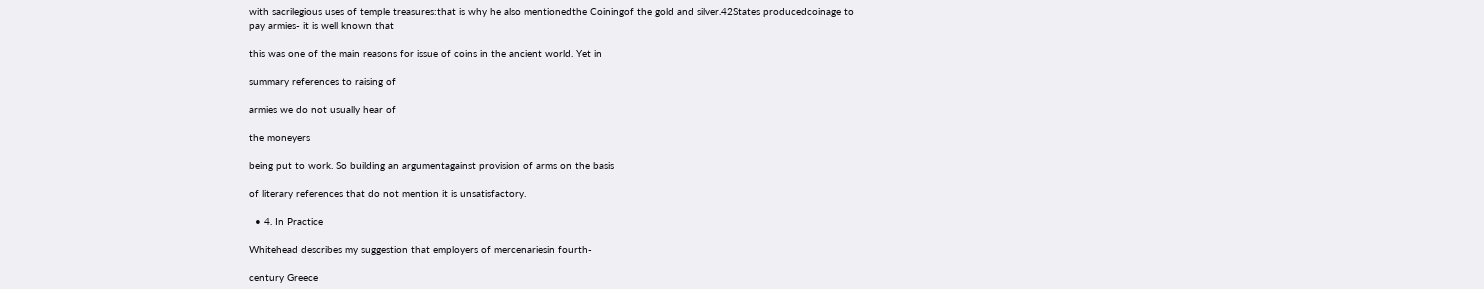with sacrilegious uses of temple treasures:that is why he also mentionedthe Coiningof the gold and silver.42States producedcoinage to pay armies- it is well known that

this was one of the main reasons for issue of coins in the ancient world. Yet in

summary references to raising of

armies we do not usually hear of

the moneyers

being put to work. So building an argumentagainst provision of arms on the basis

of literary references that do not mention it is unsatisfactory.

  • 4. In Practice

Whitehead describes my suggestion that employers of mercenariesin fourth-

century Greece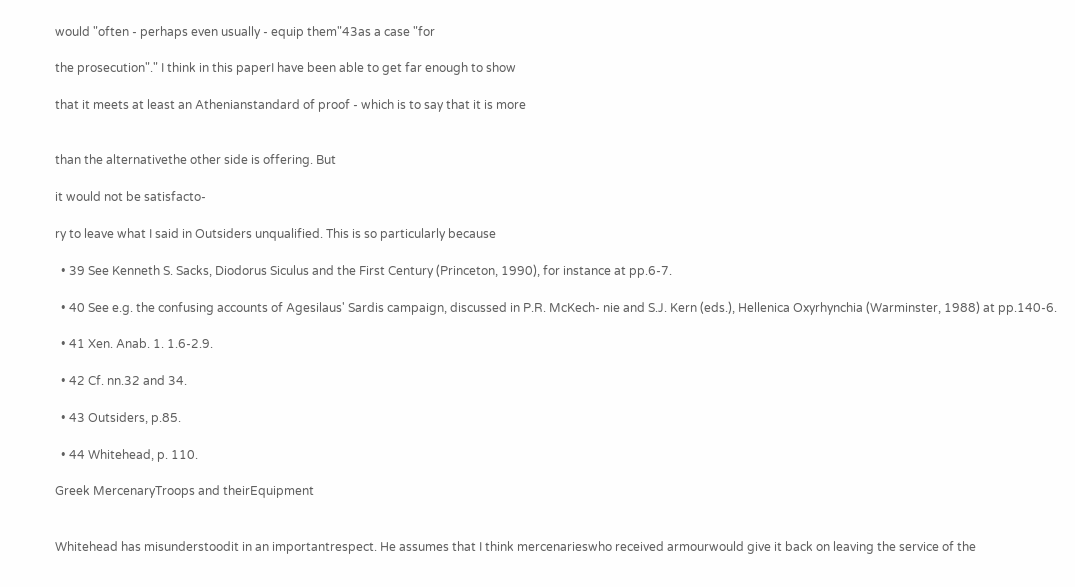would "often - perhaps even usually - equip them"43as a case "for

the prosecution"." I think in this paperI have been able to get far enough to show

that it meets at least an Athenianstandard of proof - which is to say that it is more


than the alternativethe other side is offering. But

it would not be satisfacto-

ry to leave what I said in Outsiders unqualified. This is so particularly because

  • 39 See Kenneth S. Sacks, Diodorus Siculus and the First Century (Princeton, 1990), for instance at pp.6-7.

  • 40 See e.g. the confusing accounts of Agesilaus' Sardis campaign, discussed in P.R. McKech- nie and S.J. Kern (eds.), Hellenica Oxyrhynchia (Warminster, 1988) at pp.140-6.

  • 41 Xen. Anab. 1. 1.6-2.9.

  • 42 Cf. nn.32 and 34.

  • 43 Outsiders, p.85.

  • 44 Whitehead, p. 110.

Greek MercenaryTroops and theirEquipment


Whitehead has misunderstoodit in an importantrespect. He assumes that I think mercenarieswho received armourwould give it back on leaving the service of the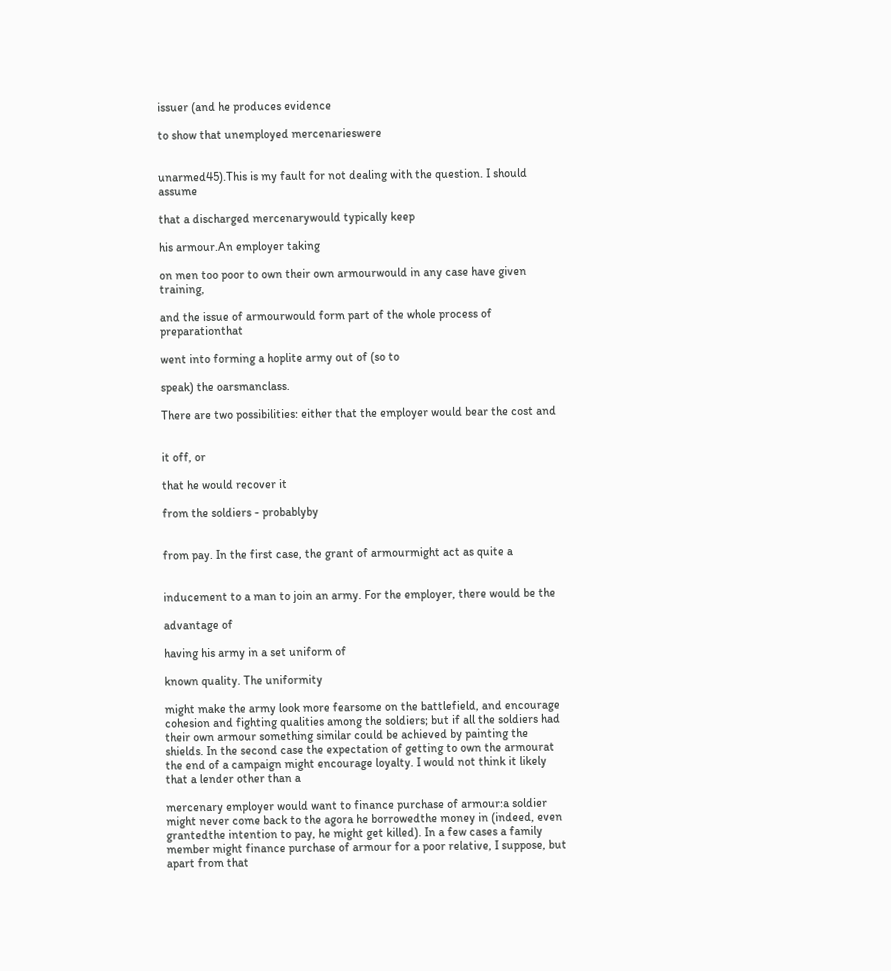issuer (and he produces evidence

to show that unemployed mercenarieswere


unarmed45).This is my fault for not dealing with the question. I should assume

that a discharged mercenarywould typically keep

his armour.An employer taking

on men too poor to own their own armourwould in any case have given training,

and the issue of armourwould form part of the whole process of preparationthat

went into forming a hoplite army out of (so to

speak) the oarsmanclass.

There are two possibilities: either that the employer would bear the cost and


it off, or

that he would recover it

from the soldiers - probablyby


from pay. In the first case, the grant of armourmight act as quite a


inducement to a man to join an army. For the employer, there would be the

advantage of

having his army in a set uniform of

known quality. The uniformity

might make the army look more fearsome on the battlefield, and encourage cohesion and fighting qualities among the soldiers; but if all the soldiers had their own armour something similar could be achieved by painting the shields. In the second case the expectation of getting to own the armourat the end of a campaign might encourage loyalty. I would not think it likely that a lender other than a

mercenary employer would want to finance purchase of armour:a soldier might never come back to the agora he borrowedthe money in (indeed, even grantedthe intention to pay, he might get killed). In a few cases a family member might finance purchase of armour for a poor relative, I suppose, but apart from that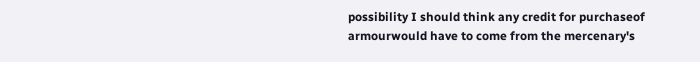possibility I should think any credit for purchaseof armourwould have to come from the mercenary's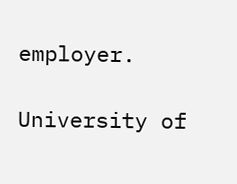employer.

University of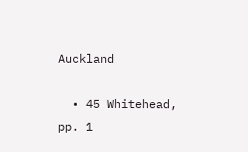Auckland

  • 45 Whitehead, pp. 1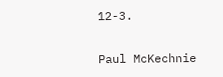12-3.

Paul McKechnie